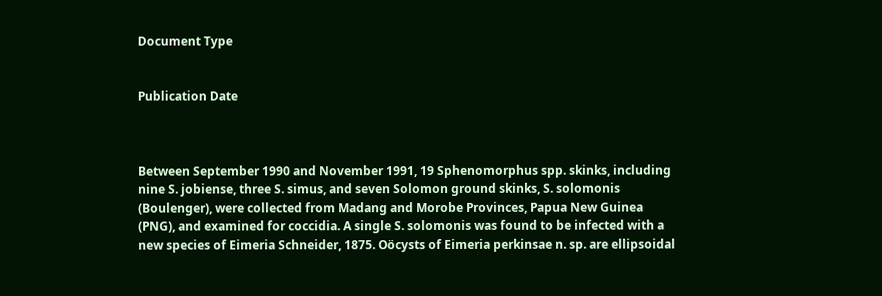Document Type


Publication Date



Between September 1990 and November 1991, 19 Sphenomorphus spp. skinks, including nine S. jobiense, three S. simus, and seven Solomon ground skinks, S. solomonis (Boulenger), were collected from Madang and Morobe Provinces, Papua New Guinea (PNG), and examined for coccidia. A single S. solomonis was found to be infected with a new species of Eimeria Schneider, 1875. Oöcysts of Eimeria perkinsae n. sp. are ellipsoidal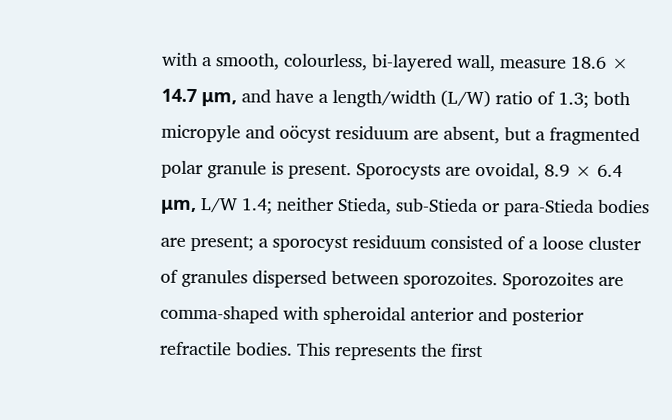with a smooth, colourless, bi-layered wall, measure 18.6 × 14.7 μm, and have a length/width (L/W) ratio of 1.3; both micropyle and oöcyst residuum are absent, but a fragmented polar granule is present. Sporocysts are ovoidal, 8.9 × 6.4 μm, L/W 1.4; neither Stieda, sub-Stieda or para-Stieda bodies are present; a sporocyst residuum consisted of a loose cluster of granules dispersed between sporozoites. Sporozoites are comma-shaped with spheroidal anterior and posterior refractile bodies. This represents the first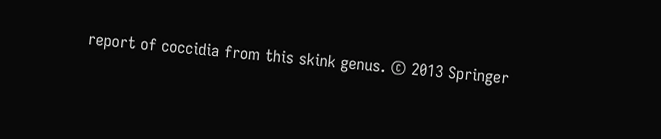report of coccidia from this skink genus. © 2013 Springer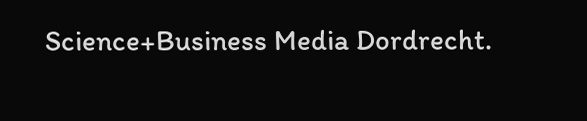Science+Business Media Dordrecht.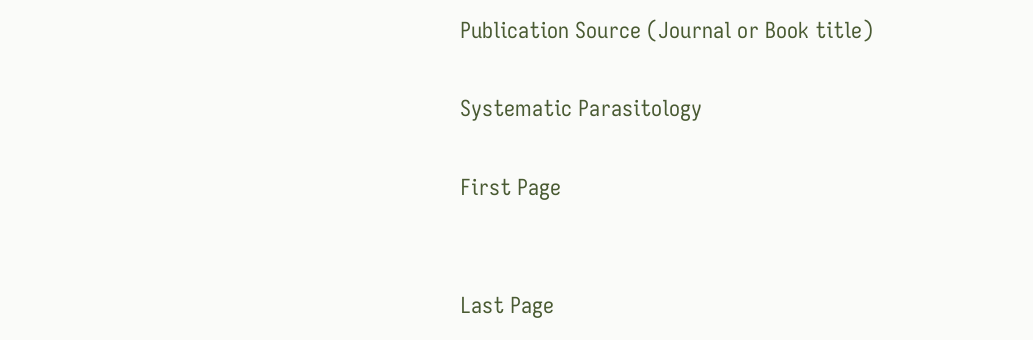Publication Source (Journal or Book title)

Systematic Parasitology

First Page


Last Page